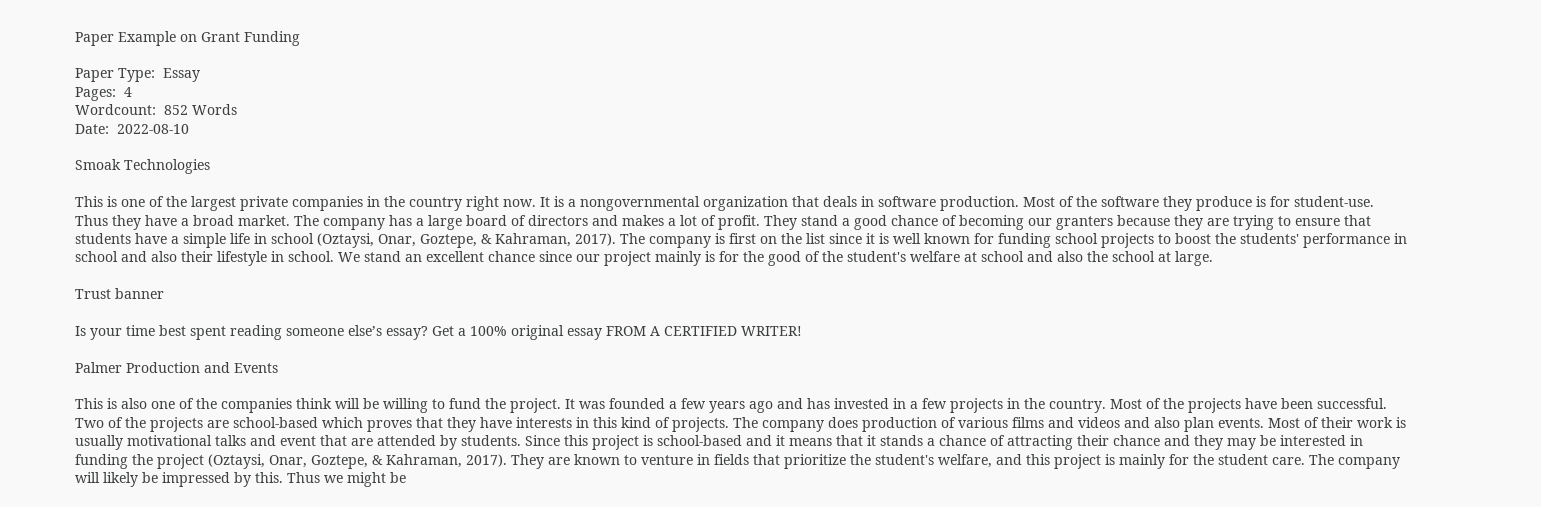Paper Example on Grant Funding

Paper Type:  Essay
Pages:  4
Wordcount:  852 Words
Date:  2022-08-10

Smoak Technologies

This is one of the largest private companies in the country right now. It is a nongovernmental organization that deals in software production. Most of the software they produce is for student-use. Thus they have a broad market. The company has a large board of directors and makes a lot of profit. They stand a good chance of becoming our granters because they are trying to ensure that students have a simple life in school (Oztaysi, Onar, Goztepe, & Kahraman, 2017). The company is first on the list since it is well known for funding school projects to boost the students' performance in school and also their lifestyle in school. We stand an excellent chance since our project mainly is for the good of the student's welfare at school and also the school at large.

Trust banner

Is your time best spent reading someone else’s essay? Get a 100% original essay FROM A CERTIFIED WRITER!

Palmer Production and Events

This is also one of the companies think will be willing to fund the project. It was founded a few years ago and has invested in a few projects in the country. Most of the projects have been successful. Two of the projects are school-based which proves that they have interests in this kind of projects. The company does production of various films and videos and also plan events. Most of their work is usually motivational talks and event that are attended by students. Since this project is school-based and it means that it stands a chance of attracting their chance and they may be interested in funding the project (Oztaysi, Onar, Goztepe, & Kahraman, 2017). They are known to venture in fields that prioritize the student's welfare, and this project is mainly for the student care. The company will likely be impressed by this. Thus we might be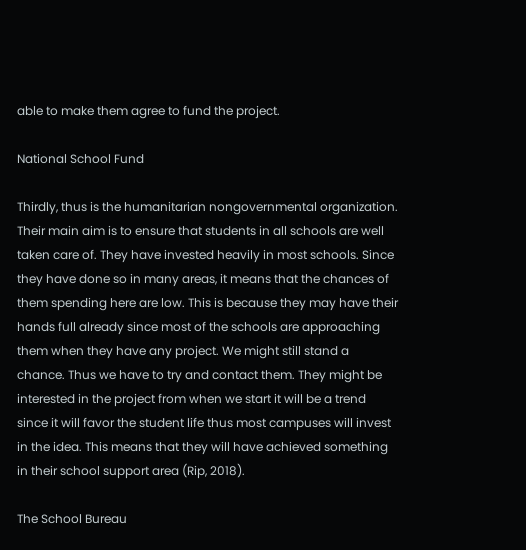able to make them agree to fund the project.

National School Fund

Thirdly, thus is the humanitarian nongovernmental organization. Their main aim is to ensure that students in all schools are well taken care of. They have invested heavily in most schools. Since they have done so in many areas, it means that the chances of them spending here are low. This is because they may have their hands full already since most of the schools are approaching them when they have any project. We might still stand a chance. Thus we have to try and contact them. They might be interested in the project from when we start it will be a trend since it will favor the student life thus most campuses will invest in the idea. This means that they will have achieved something in their school support area (Rip, 2018).

The School Bureau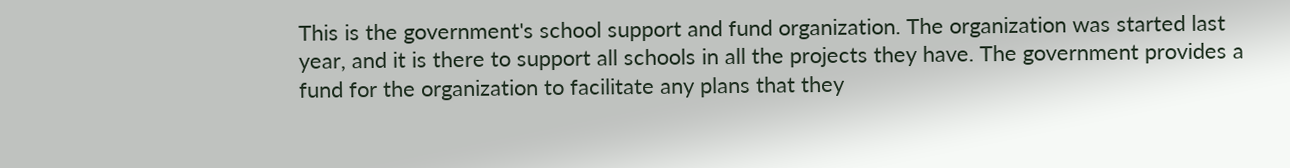This is the government's school support and fund organization. The organization was started last year, and it is there to support all schools in all the projects they have. The government provides a fund for the organization to facilitate any plans that they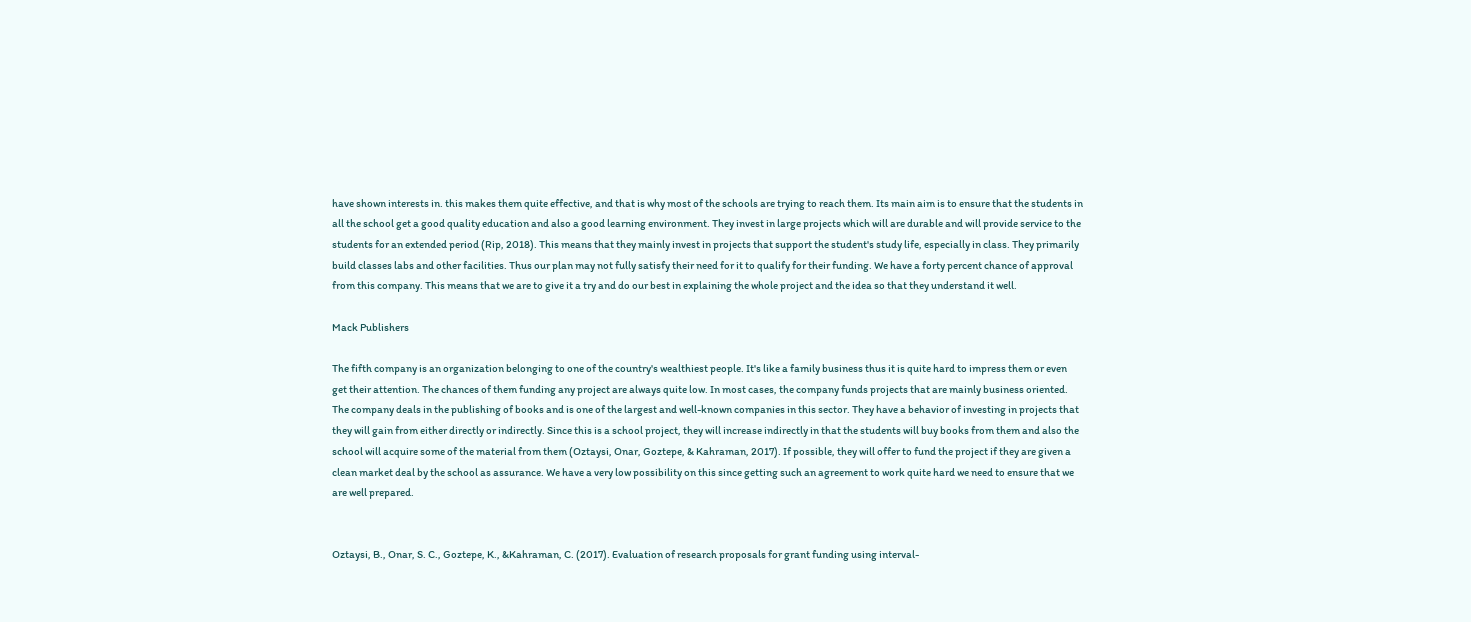have shown interests in. this makes them quite effective, and that is why most of the schools are trying to reach them. Its main aim is to ensure that the students in all the school get a good quality education and also a good learning environment. They invest in large projects which will are durable and will provide service to the students for an extended period (Rip, 2018). This means that they mainly invest in projects that support the student's study life, especially in class. They primarily build classes labs and other facilities. Thus our plan may not fully satisfy their need for it to qualify for their funding. We have a forty percent chance of approval from this company. This means that we are to give it a try and do our best in explaining the whole project and the idea so that they understand it well.

Mack Publishers

The fifth company is an organization belonging to one of the country's wealthiest people. It's like a family business thus it is quite hard to impress them or even get their attention. The chances of them funding any project are always quite low. In most cases, the company funds projects that are mainly business oriented. The company deals in the publishing of books and is one of the largest and well-known companies in this sector. They have a behavior of investing in projects that they will gain from either directly or indirectly. Since this is a school project, they will increase indirectly in that the students will buy books from them and also the school will acquire some of the material from them (Oztaysi, Onar, Goztepe, & Kahraman, 2017). If possible, they will offer to fund the project if they are given a clean market deal by the school as assurance. We have a very low possibility on this since getting such an agreement to work quite hard we need to ensure that we are well prepared.


Oztaysi, B., Onar, S. C., Goztepe, K., &Kahraman, C. (2017). Evaluation of research proposals for grant funding using interval-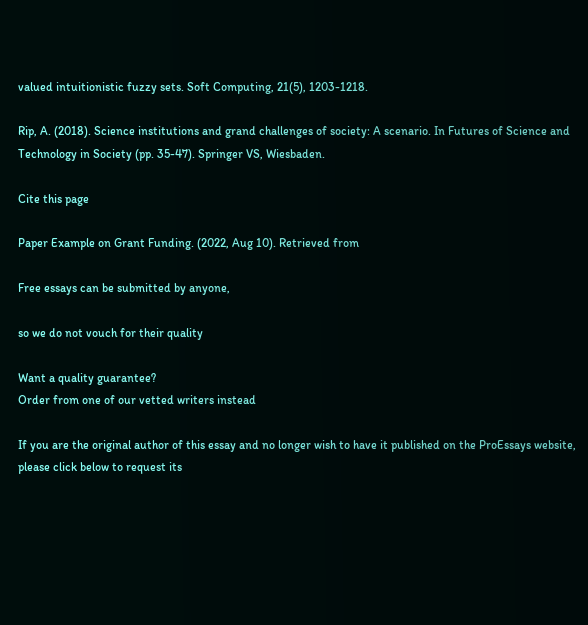valued intuitionistic fuzzy sets. Soft Computing, 21(5), 1203-1218.

Rip, A. (2018). Science institutions and grand challenges of society: A scenario. In Futures of Science and Technology in Society (pp. 35-47). Springer VS, Wiesbaden.

Cite this page

Paper Example on Grant Funding. (2022, Aug 10). Retrieved from

Free essays can be submitted by anyone,

so we do not vouch for their quality

Want a quality guarantee?
Order from one of our vetted writers instead

If you are the original author of this essay and no longer wish to have it published on the ProEssays website, please click below to request its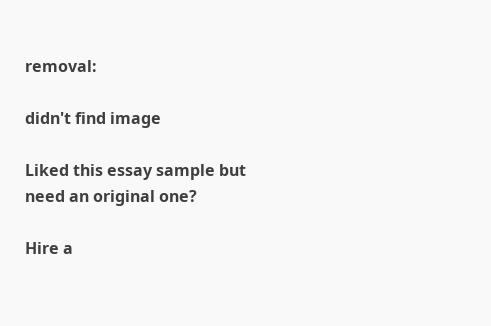removal:

didn't find image

Liked this essay sample but need an original one?

Hire a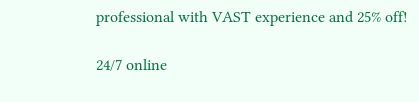professional with VAST experience and 25% off!

24/7 online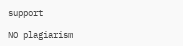support

NO plagiarism